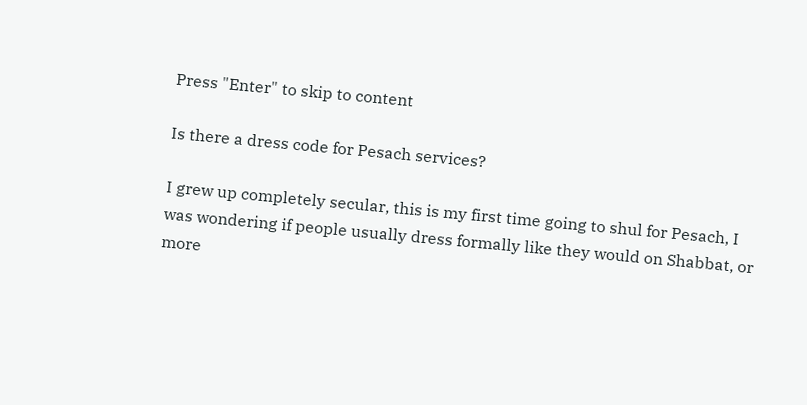Press "Enter" to skip to content

Is there a dress code for Pesach services?

I grew up completely secular, this is my first time going to shul for Pesach, I was wondering if people usually dress formally like they would on Shabbat, or more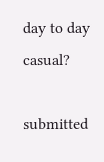day to day casual?

submitted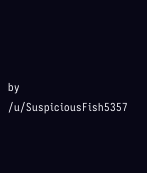by /u/SuspiciousFish5357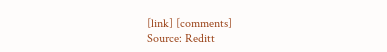[link] [comments]
Source: Reditt